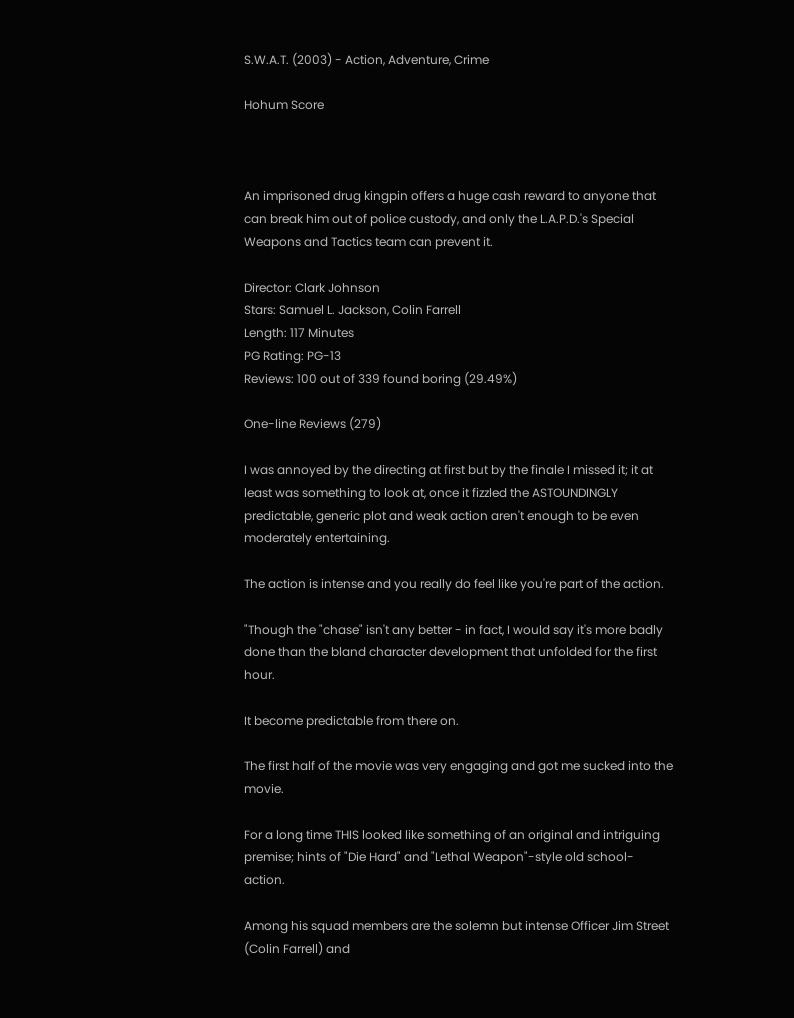S.W.A.T. (2003) - Action, Adventure, Crime

Hohum Score



An imprisoned drug kingpin offers a huge cash reward to anyone that can break him out of police custody, and only the L.A.P.D.'s Special Weapons and Tactics team can prevent it.

Director: Clark Johnson
Stars: Samuel L. Jackson, Colin Farrell
Length: 117 Minutes
PG Rating: PG-13
Reviews: 100 out of 339 found boring (29.49%)

One-line Reviews (279)

I was annoyed by the directing at first but by the finale I missed it; it at least was something to look at, once it fizzled the ASTOUNDINGLY predictable, generic plot and weak action aren't enough to be even moderately entertaining.

The action is intense and you really do feel like you're part of the action.

"Though the "chase" isn't any better - in fact, I would say it's more badly done than the bland character development that unfolded for the first hour.

It become predictable from there on.

The first half of the movie was very engaging and got me sucked into the movie.

For a long time THIS looked like something of an original and intriguing premise; hints of "Die Hard" and "Lethal Weapon"-style old school-action.

Among his squad members are the solemn but intense Officer Jim Street (Colin Farrell) and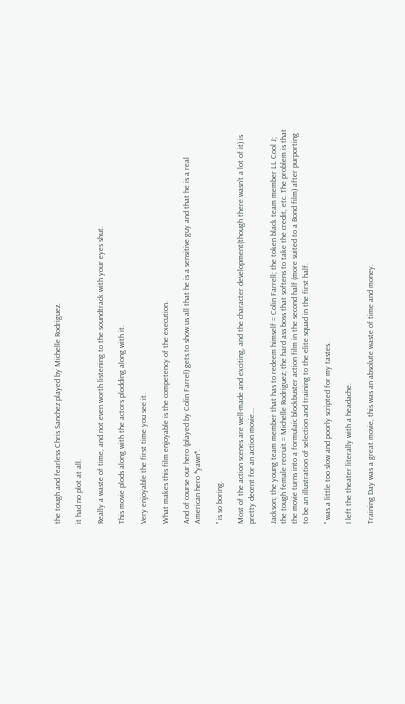the tough and fearless Chris Sanchez played by Michelle Rodriguez.

it had no plot at all.

Really a waste of time, and not even worth listening to the soundtrack with your eyes shut.

This movie plods along with the actors plodding along with it.

Very enjoyable the first time you see it.

What makes this film enjoyable is the competency of the execution.

And of course our hero (played by Colin Farrel) gets to show us all that he is a sensitive guy and that he is a real American hero *yawn*.

" is so boring.

Most of the action scenes are well-made and exciting, and the character development(though there wasn't a lot of it) is pretty decent for an action movie...

Jackson; the young team member that has to redeem himself = Colin Farrell; the token black team member LL Cool J; the tough female recruit = Michelle Rodriguez; the hard ass boss that softens to take the credit, etc. The problem is that the movie turns into a formulaic blockbuster action film in the second half (more suited to a Bond film) after purporting to be an illustration of selection and training to the elite squad in the first half.

" was a little too slow and poorly scripted for my tastes.

I left the theater literally with a headache.

Training Day was a great movie, this was an absolute waste of time and money.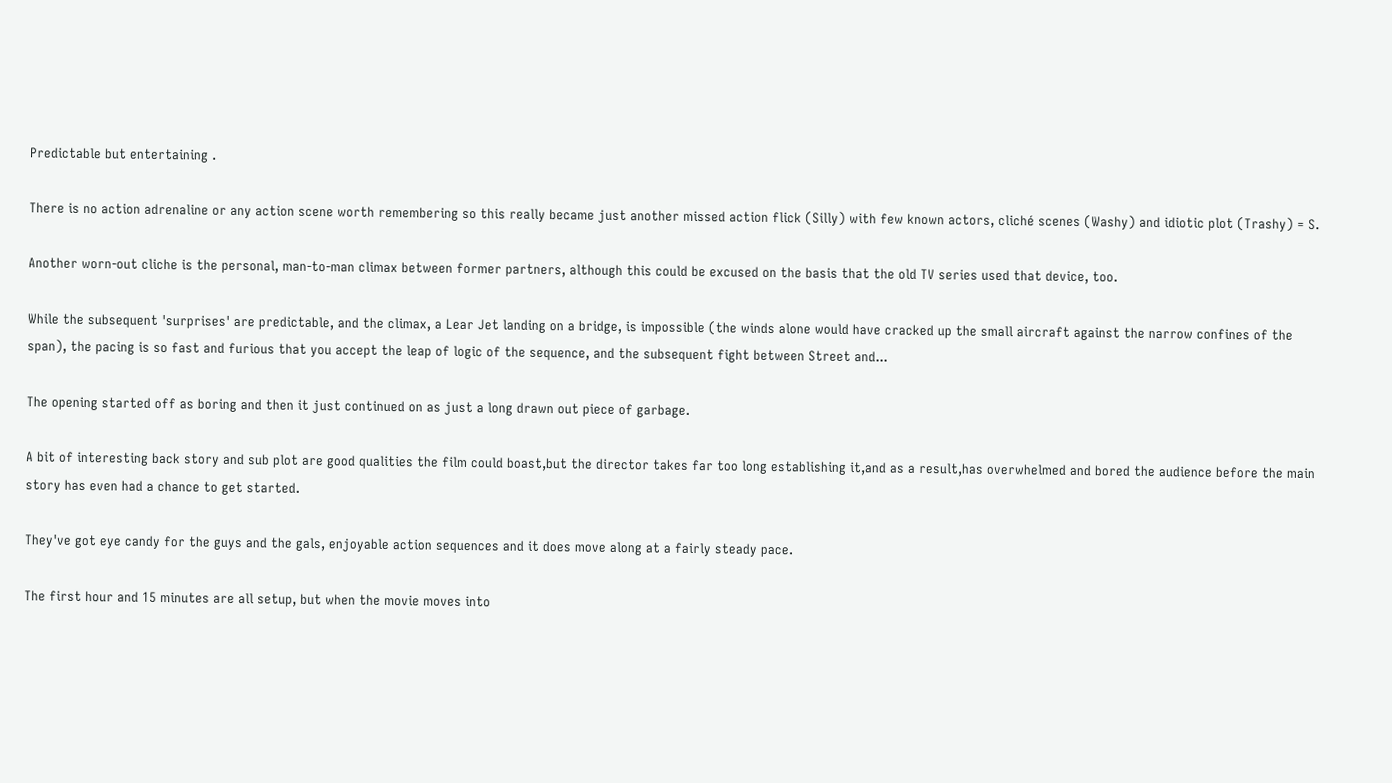Predictable but entertaining .

There is no action adrenaline or any action scene worth remembering so this really became just another missed action flick (Silly) with few known actors, cliché scenes (Washy) and idiotic plot (Trashy) = S.

Another worn-out cliche is the personal, man-to-man climax between former partners, although this could be excused on the basis that the old TV series used that device, too.

While the subsequent 'surprises' are predictable, and the climax, a Lear Jet landing on a bridge, is impossible (the winds alone would have cracked up the small aircraft against the narrow confines of the span), the pacing is so fast and furious that you accept the leap of logic of the sequence, and the subsequent fight between Street and...

The opening started off as boring and then it just continued on as just a long drawn out piece of garbage.

A bit of interesting back story and sub plot are good qualities the film could boast,but the director takes far too long establishing it,and as a result,has overwhelmed and bored the audience before the main story has even had a chance to get started.

They've got eye candy for the guys and the gals, enjoyable action sequences and it does move along at a fairly steady pace.

The first hour and 15 minutes are all setup, but when the movie moves into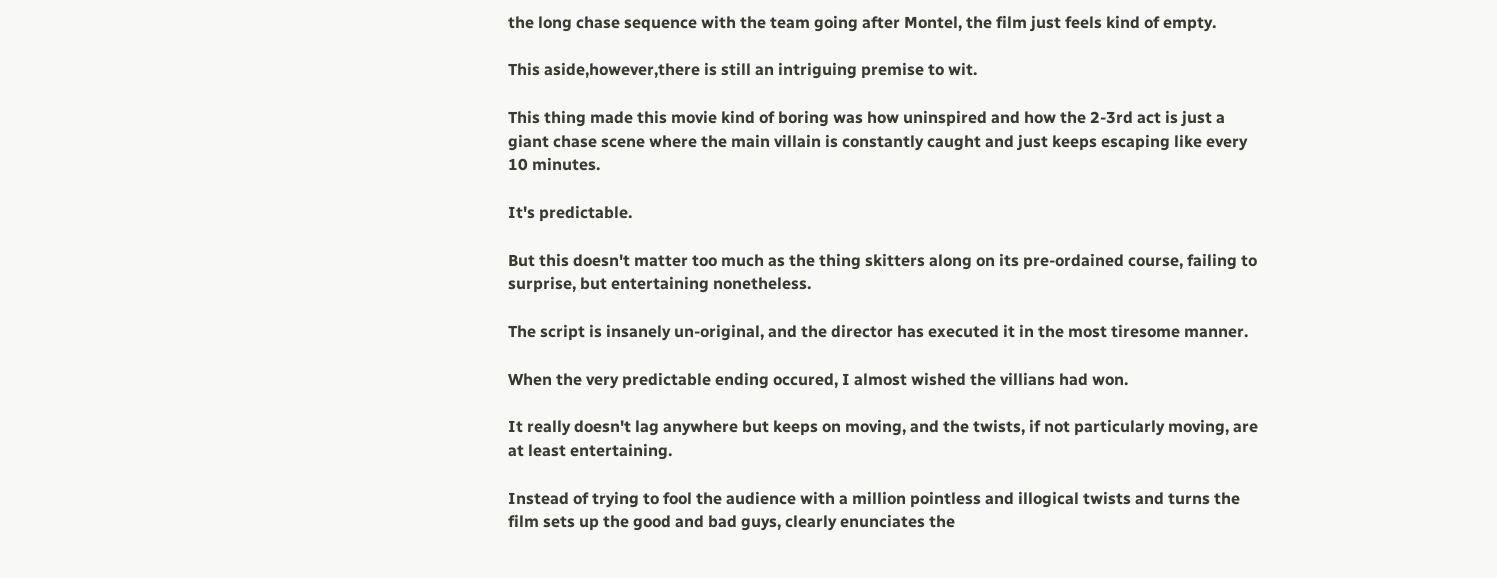the long chase sequence with the team going after Montel, the film just feels kind of empty.

This aside,however,there is still an intriguing premise to wit.

This thing made this movie kind of boring was how uninspired and how the 2-3rd act is just a giant chase scene where the main villain is constantly caught and just keeps escaping like every 10 minutes.

It's predictable.

But this doesn't matter too much as the thing skitters along on its pre-ordained course, failing to surprise, but entertaining nonetheless.

The script is insanely un-original, and the director has executed it in the most tiresome manner.

When the very predictable ending occured, I almost wished the villians had won.

It really doesn't lag anywhere but keeps on moving, and the twists, if not particularly moving, are at least entertaining.

Instead of trying to fool the audience with a million pointless and illogical twists and turns the film sets up the good and bad guys, clearly enunciates the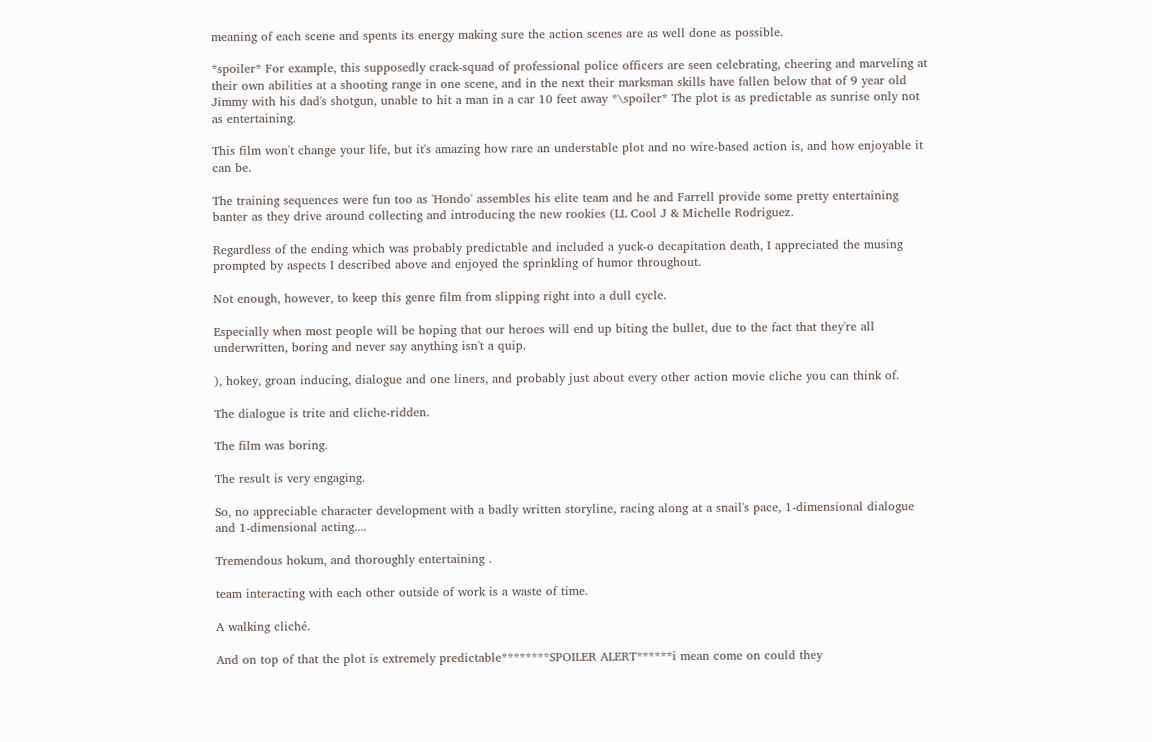meaning of each scene and spents its energy making sure the action scenes are as well done as possible.

*spoiler* For example, this supposedly crack-squad of professional police officers are seen celebrating, cheering and marveling at their own abilities at a shooting range in one scene, and in the next their marksman skills have fallen below that of 9 year old Jimmy with his dad's shotgun, unable to hit a man in a car 10 feet away *\spoiler* The plot is as predictable as sunrise only not as entertaining.

This film won't change your life, but it's amazing how rare an understable plot and no wire-based action is, and how enjoyable it can be.

The training sequences were fun too as 'Hondo' assembles his elite team and he and Farrell provide some pretty entertaining banter as they drive around collecting and introducing the new rookies (LL Cool J & Michelle Rodriguez.

Regardless of the ending which was probably predictable and included a yuck-o decapitation death, I appreciated the musing prompted by aspects I described above and enjoyed the sprinkling of humor throughout.

Not enough, however, to keep this genre film from slipping right into a dull cycle.

Especially when most people will be hoping that our heroes will end up biting the bullet, due to the fact that they're all underwritten, boring and never say anything isn't a quip.

), hokey, groan inducing, dialogue and one liners, and probably just about every other action movie cliche you can think of.

The dialogue is trite and cliche-ridden.

The film was boring.

The result is very engaging.

So, no appreciable character development with a badly written storyline, racing along at a snail's pace, 1-dimensional dialogue and 1-dimensional acting....

Tremendous hokum, and thoroughly entertaining .

team interacting with each other outside of work is a waste of time.

A walking cliché.

And on top of that the plot is extremely predictable********SPOILER ALERT******i mean come on could they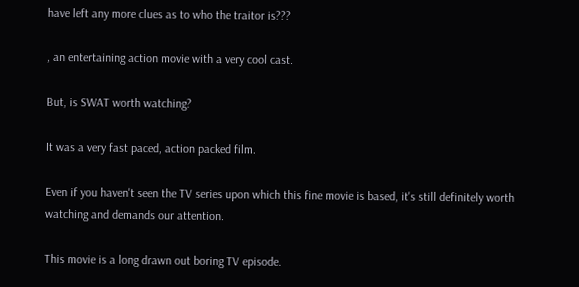have left any more clues as to who the traitor is???

, an entertaining action movie with a very cool cast.

But, is SWAT worth watching?

It was a very fast paced, action packed film.

Even if you haven't seen the TV series upon which this fine movie is based, it's still definitely worth watching and demands our attention.

This movie is a long drawn out boring TV episode.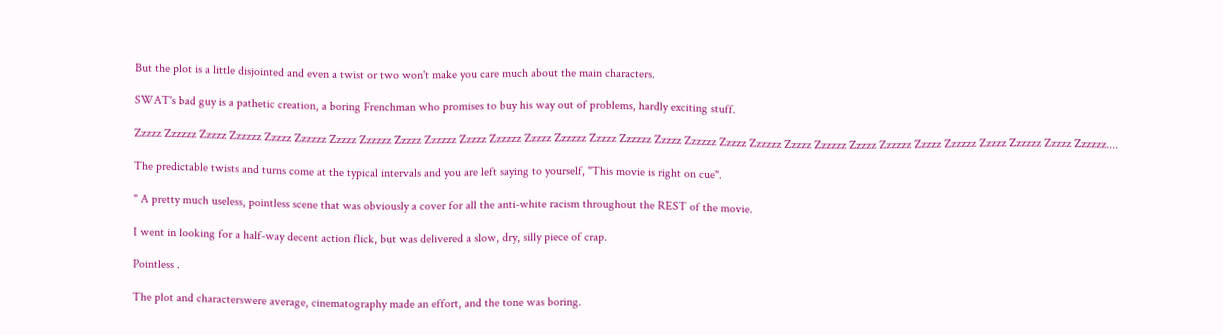But the plot is a little disjointed and even a twist or two won't make you care much about the main characters.

SWAT's bad guy is a pathetic creation, a boring Frenchman who promises to buy his way out of problems, hardly exciting stuff.

Zzzzz Zzzzzz Zzzzz Zzzzzz Zzzzz Zzzzzz Zzzzz Zzzzzz Zzzzz Zzzzzz Zzzzz Zzzzzz Zzzzz Zzzzzz Zzzzz Zzzzzz Zzzzz Zzzzzz Zzzzz Zzzzzz Zzzzz Zzzzzz Zzzzz Zzzzzz Zzzzz Zzzzzz Zzzzz Zzzzzz Zzzzz Zzzzzz....

The predictable twists and turns come at the typical intervals and you are left saying to yourself, "This movie is right on cue".

" A pretty much useless, pointless scene that was obviously a cover for all the anti-white racism throughout the REST of the movie.

I went in looking for a half-way decent action flick, but was delivered a slow, dry, silly piece of crap.

Pointless .

The plot and characterswere average, cinematography made an effort, and the tone was boring.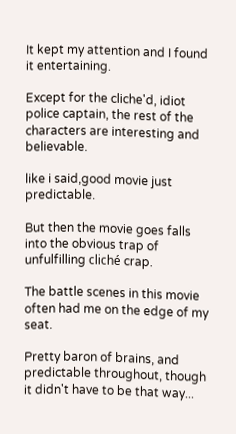It kept my attention and I found it entertaining.

Except for the cliche'd, idiot police captain, the rest of the characters are interesting and believable.

like i said,good movie just predictable.

But then the movie goes falls into the obvious trap of unfulfilling cliché crap.

The battle scenes in this movie often had me on the edge of my seat.

Pretty baron of brains, and predictable throughout, though it didn't have to be that way...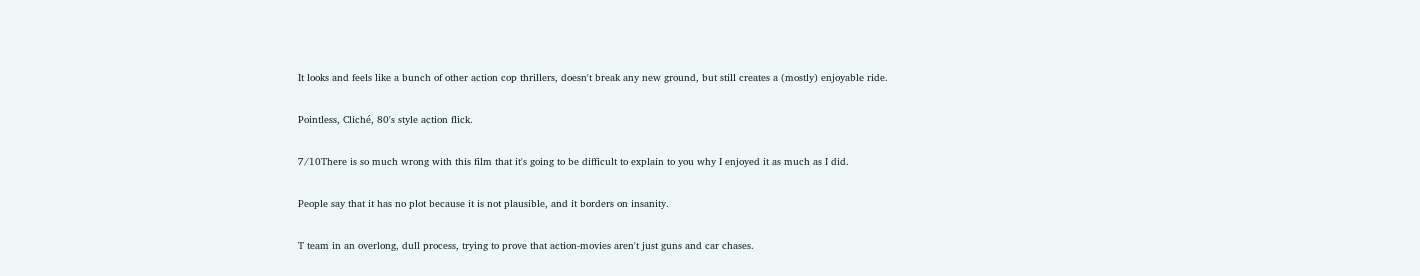It looks and feels like a bunch of other action cop thrillers, doesn't break any new ground, but still creates a (mostly) enjoyable ride.

Pointless, Cliché, 80's style action flick.

7/10There is so much wrong with this film that it's going to be difficult to explain to you why I enjoyed it as much as I did.

People say that it has no plot because it is not plausible, and it borders on insanity.

T team in an overlong, dull process, trying to prove that action-movies aren't just guns and car chases.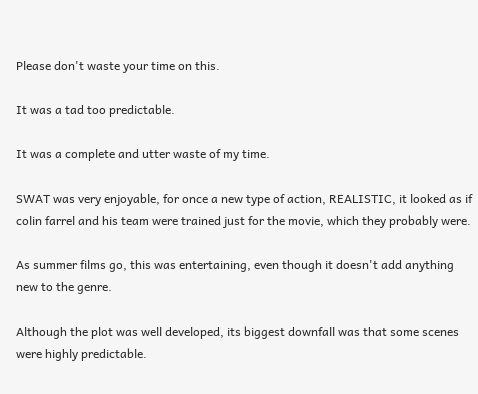Please don't waste your time on this.

It was a tad too predictable.

It was a complete and utter waste of my time.

SWAT was very enjoyable, for once a new type of action, REALISTIC, it looked as if colin farrel and his team were trained just for the movie, which they probably were.

As summer films go, this was entertaining, even though it doesn't add anything new to the genre.

Although the plot was well developed, its biggest downfall was that some scenes were highly predictable.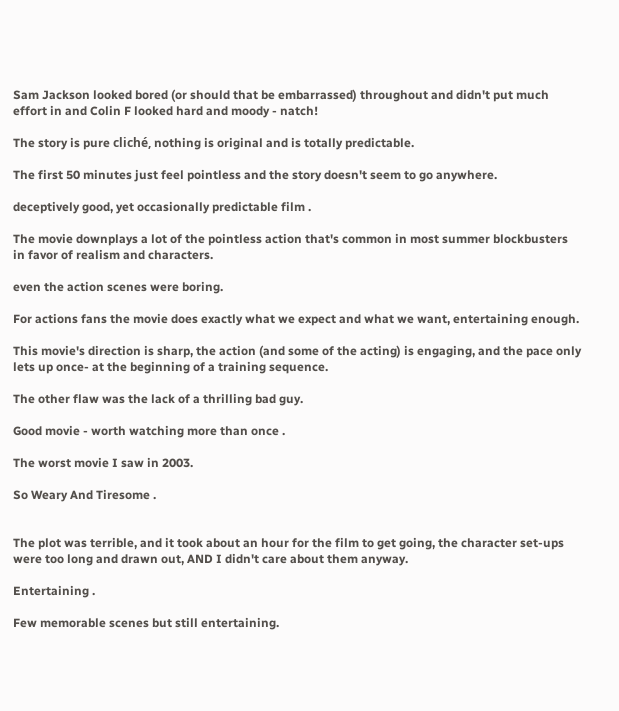Sam Jackson looked bored (or should that be embarrassed) throughout and didn't put much effort in and Colin F looked hard and moody - natch!

The story is pure cliché, nothing is original and is totally predictable.

The first 50 minutes just feel pointless and the story doesn't seem to go anywhere.

deceptively good, yet occasionally predictable film .

The movie downplays a lot of the pointless action that's common in most summer blockbusters in favor of realism and characters.

even the action scenes were boring.

For actions fans the movie does exactly what we expect and what we want, entertaining enough.

This movie's direction is sharp, the action (and some of the acting) is engaging, and the pace only lets up once- at the beginning of a training sequence.

The other flaw was the lack of a thrilling bad guy.

Good movie - worth watching more than once .

The worst movie I saw in 2003.

So Weary And Tiresome .


The plot was terrible, and it took about an hour for the film to get going, the character set-ups were too long and drawn out, AND I didn't care about them anyway.

Entertaining .

Few memorable scenes but still entertaining.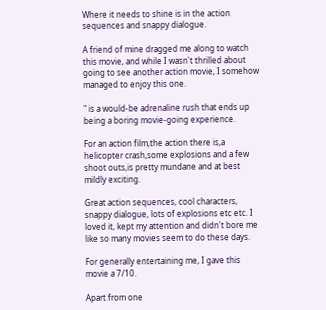Where it needs to shine is in the action sequences and snappy dialogue.

A friend of mine dragged me along to watch this movie, and while I wasn't thrilled about going to see another action movie, I somehow managed to enjoy this one.

" is a would-be adrenaline rush that ends up being a boring movie-going experience.

For an action film,the action there is,a helicopter crash,some explosions and a few shoot outs,is pretty mundane and at best mildly exciting.

Great action sequences, cool characters, snappy dialogue, lots of explosions etc etc. I loved it, kept my attention and didn't bore me like so many movies seem to do these days.

For generally entertaining me, I gave this movie a 7/10.

Apart from one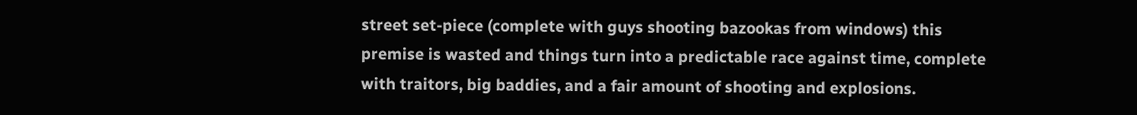street set-piece (complete with guys shooting bazookas from windows) this premise is wasted and things turn into a predictable race against time, complete with traitors, big baddies, and a fair amount of shooting and explosions.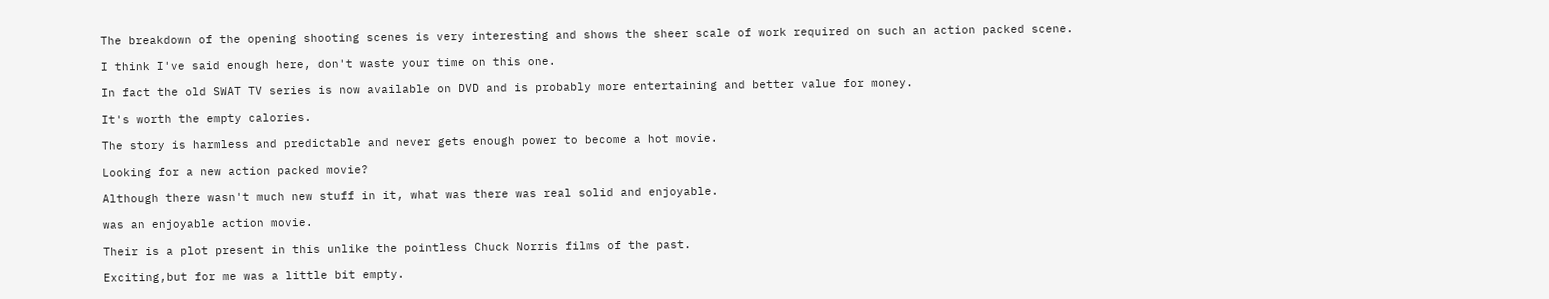The breakdown of the opening shooting scenes is very interesting and shows the sheer scale of work required on such an action packed scene.

I think I've said enough here, don't waste your time on this one.

In fact the old SWAT TV series is now available on DVD and is probably more entertaining and better value for money.

It's worth the empty calories.

The story is harmless and predictable and never gets enough power to become a hot movie.

Looking for a new action packed movie?

Although there wasn't much new stuff in it, what was there was real solid and enjoyable.

was an enjoyable action movie.

Their is a plot present in this unlike the pointless Chuck Norris films of the past.

Exciting,but for me was a little bit empty.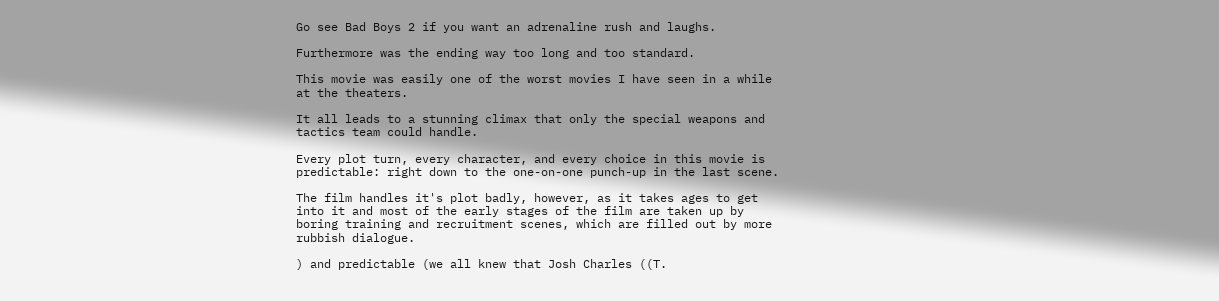Go see Bad Boys 2 if you want an adrenaline rush and laughs.

Furthermore was the ending way too long and too standard.

This movie was easily one of the worst movies I have seen in a while at the theaters.

It all leads to a stunning climax that only the special weapons and tactics team could handle.

Every plot turn, every character, and every choice in this movie is predictable: right down to the one-on-one punch-up in the last scene.

The film handles it's plot badly, however, as it takes ages to get into it and most of the early stages of the film are taken up by boring training and recruitment scenes, which are filled out by more rubbish dialogue.

) and predictable (we all knew that Josh Charles ((T.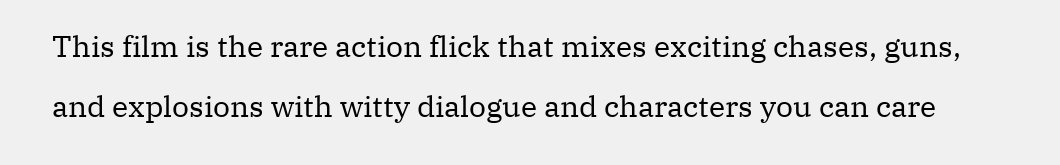This film is the rare action flick that mixes exciting chases, guns, and explosions with witty dialogue and characters you can care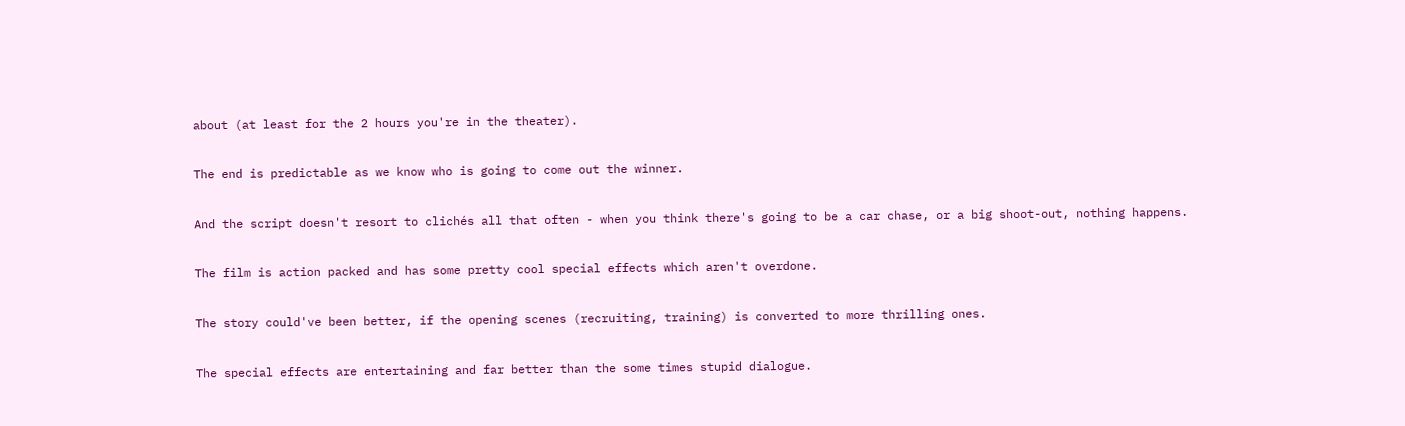about (at least for the 2 hours you're in the theater).

The end is predictable as we know who is going to come out the winner.

And the script doesn't resort to clichés all that often - when you think there's going to be a car chase, or a big shoot-out, nothing happens.

The film is action packed and has some pretty cool special effects which aren't overdone.

The story could've been better, if the opening scenes (recruiting, training) is converted to more thrilling ones.

The special effects are entertaining and far better than the some times stupid dialogue.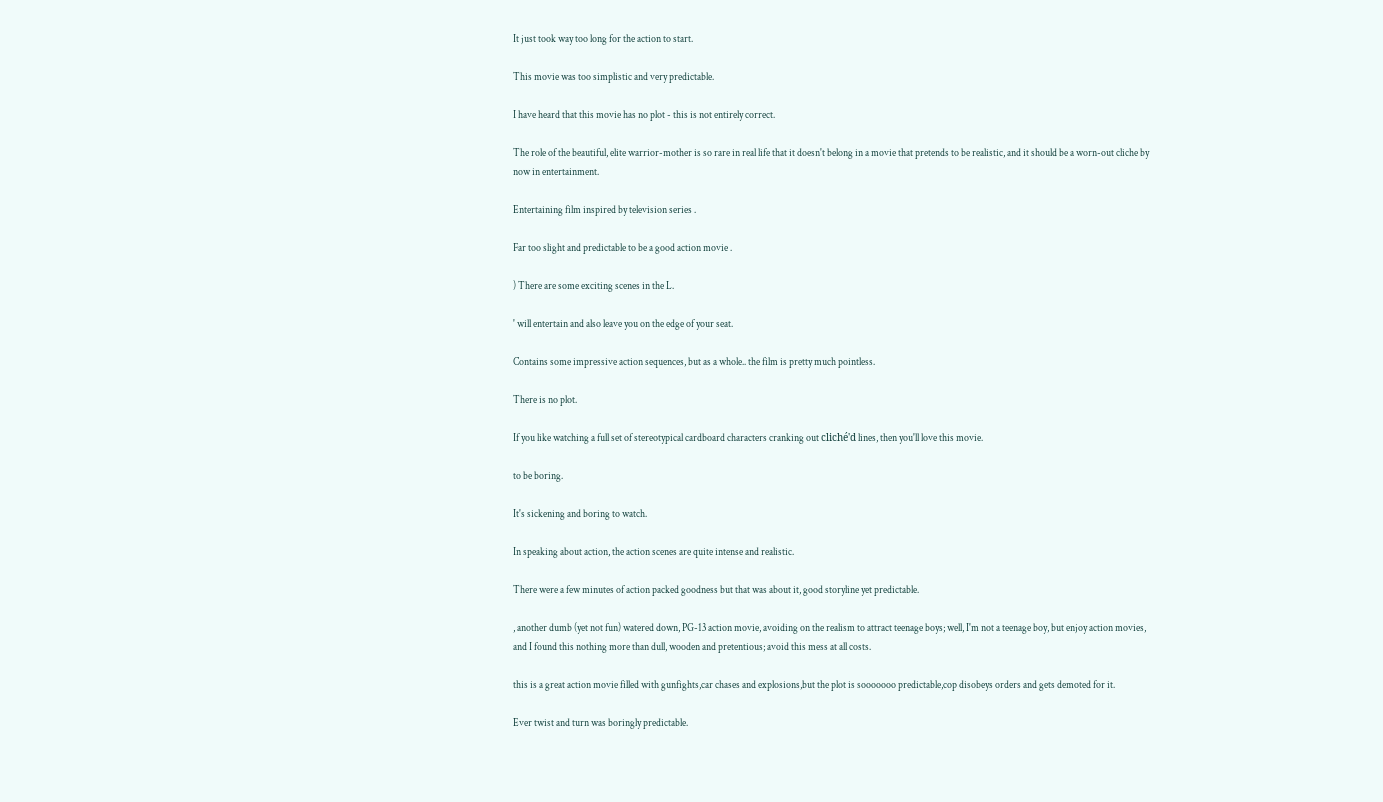It just took way too long for the action to start.

This movie was too simplistic and very predictable.

I have heard that this movie has no plot - this is not entirely correct.

The role of the beautiful, elite warrior-mother is so rare in real life that it doesn't belong in a movie that pretends to be realistic, and it should be a worn-out cliche by now in entertainment.

Entertaining film inspired by television series .

Far too slight and predictable to be a good action movie .

) There are some exciting scenes in the L.

' will entertain and also leave you on the edge of your seat.

Contains some impressive action sequences, but as a whole.. the film is pretty much pointless.

There is no plot.

If you like watching a full set of stereotypical cardboard characters cranking out cliché'd lines, then you'll love this movie.

to be boring.

It's sickening and boring to watch.

In speaking about action, the action scenes are quite intense and realistic.

There were a few minutes of action packed goodness but that was about it, good storyline yet predictable.

, another dumb (yet not fun) watered down, PG-13 action movie, avoiding on the realism to attract teenage boys; well, I'm not a teenage boy, but enjoy action movies, and I found this nothing more than dull, wooden and pretentious; avoid this mess at all costs.

this is a great action movie filled with gunfights,car chases and explosions,but the plot is sooooooo predictable,cop disobeys orders and gets demoted for it.

Ever twist and turn was boringly predictable.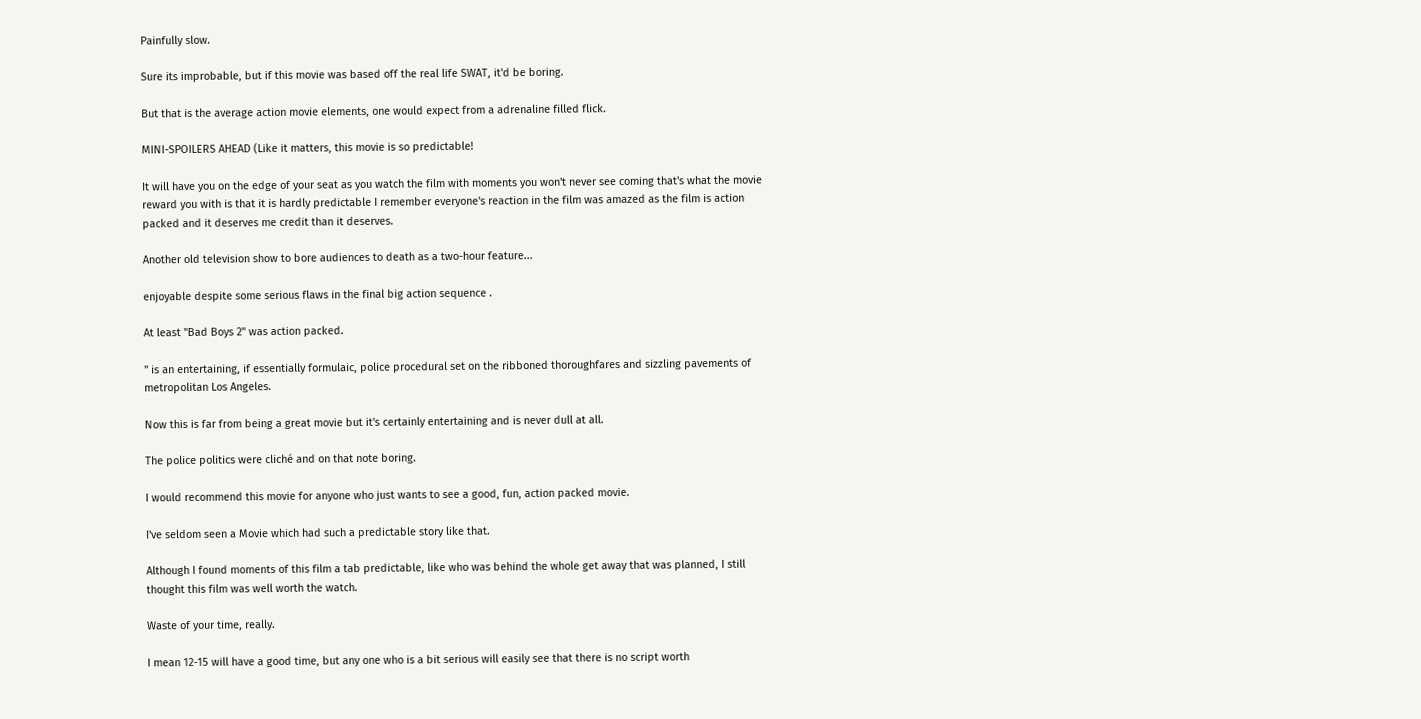Painfully slow.

Sure its improbable, but if this movie was based off the real life SWAT, it'd be boring.

But that is the average action movie elements, one would expect from a adrenaline filled flick.

MINI-SPOILERS AHEAD (Like it matters, this movie is so predictable!

It will have you on the edge of your seat as you watch the film with moments you won't never see coming that's what the movie reward you with is that it is hardly predictable I remember everyone's reaction in the film was amazed as the film is action packed and it deserves me credit than it deserves.

Another old television show to bore audiences to death as a two-hour feature...

enjoyable despite some serious flaws in the final big action sequence .

At least "Bad Boys 2" was action packed.

" is an entertaining, if essentially formulaic, police procedural set on the ribboned thoroughfares and sizzling pavements of metropolitan Los Angeles.

Now this is far from being a great movie but it's certainly entertaining and is never dull at all.

The police politics were cliché and on that note boring.

I would recommend this movie for anyone who just wants to see a good, fun, action packed movie.

I've seldom seen a Movie which had such a predictable story like that.

Although I found moments of this film a tab predictable, like who was behind the whole get away that was planned, I still thought this film was well worth the watch.

Waste of your time, really.

I mean 12-15 will have a good time, but any one who is a bit serious will easily see that there is no script worth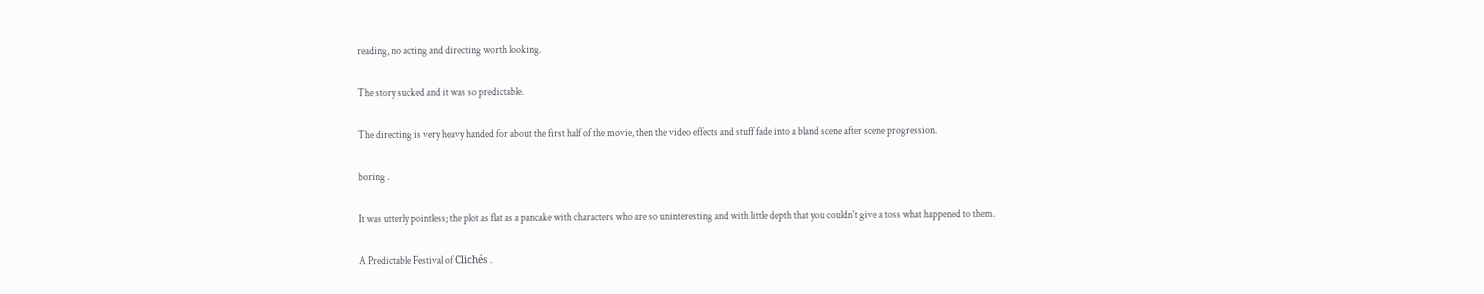reading, no acting and directing worth looking.

The story sucked and it was so predictable.

The directing is very heavy handed for about the first half of the movie, then the video effects and stuff fade into a bland scene after scene progression.

boring .

It was utterly pointless; the plot as flat as a pancake with characters who are so uninteresting and with little depth that you couldn't give a toss what happened to them.

A Predictable Festival of Clichés .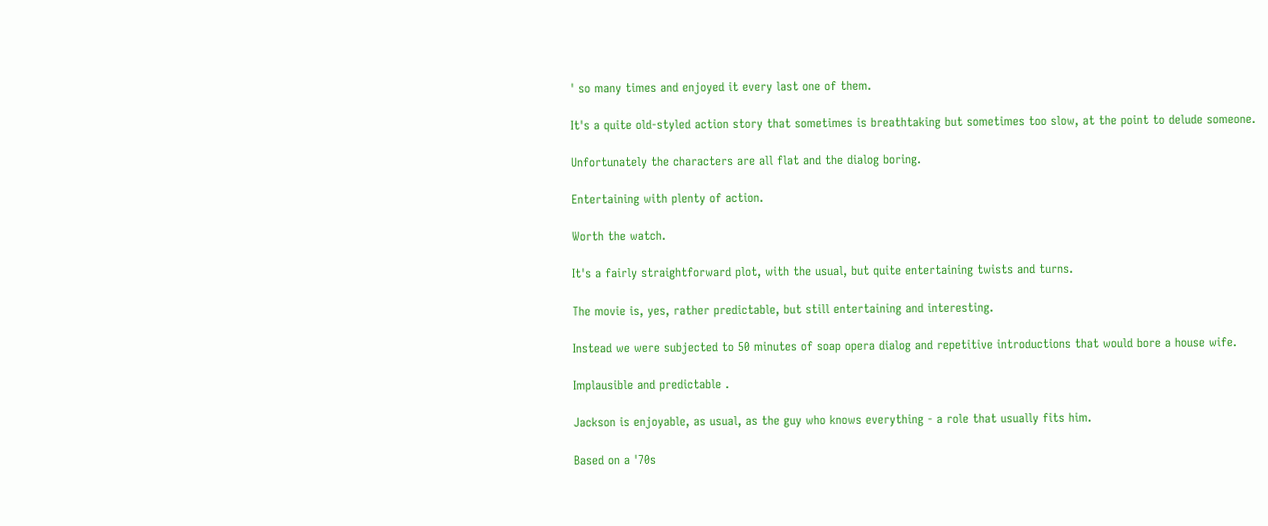' so many times and enjoyed it every last one of them.

It's a quite old-styled action story that sometimes is breathtaking but sometimes too slow, at the point to delude someone.

Unfortunately the characters are all flat and the dialog boring.

Entertaining with plenty of action.

Worth the watch.

It's a fairly straightforward plot, with the usual, but quite entertaining twists and turns.

The movie is, yes, rather predictable, but still entertaining and interesting.

Instead we were subjected to 50 minutes of soap opera dialog and repetitive introductions that would bore a house wife.

Implausible and predictable .

Jackson is enjoyable, as usual, as the guy who knows everything - a role that usually fits him.

Based on a '70s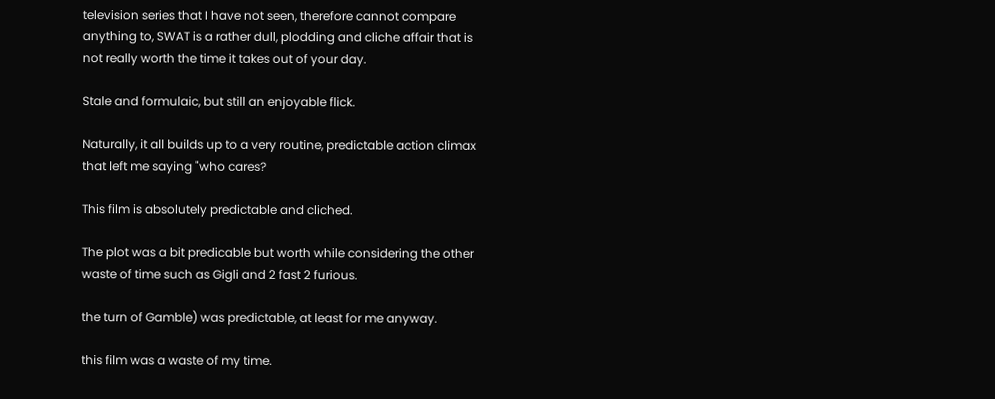television series that I have not seen, therefore cannot compare anything to, SWAT is a rather dull, plodding and cliche affair that is not really worth the time it takes out of your day.

Stale and formulaic, but still an enjoyable flick.

Naturally, it all builds up to a very routine, predictable action climax that left me saying "who cares?

This film is absolutely predictable and cliched.

The plot was a bit predicable but worth while considering the other waste of time such as Gigli and 2 fast 2 furious.

the turn of Gamble) was predictable, at least for me anyway.

this film was a waste of my time.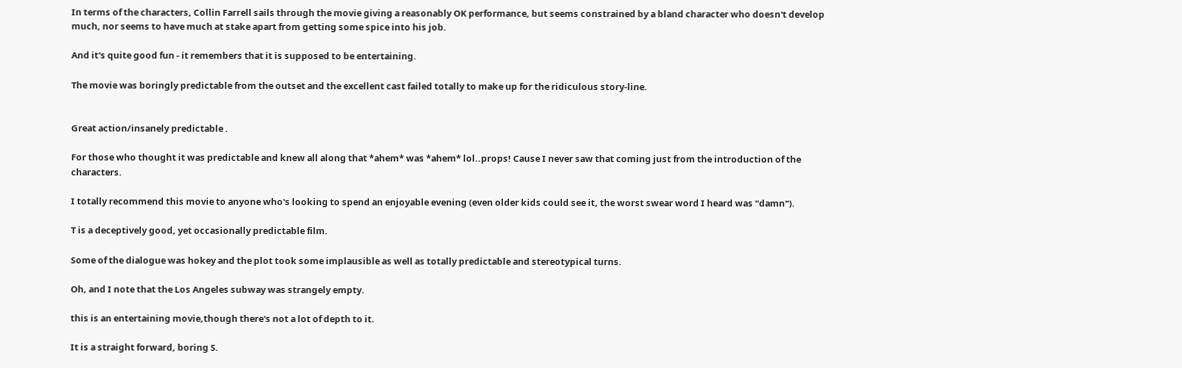In terms of the characters, Collin Farrell sails through the movie giving a reasonably OK performance, but seems constrained by a bland character who doesn't develop much, nor seems to have much at stake apart from getting some spice into his job.

And it's quite good fun - it remembers that it is supposed to be entertaining.

The movie was boringly predictable from the outset and the excellent cast failed totally to make up for the ridiculous story-line.


Great action/insanely predictable .

For those who thought it was predictable and knew all along that *ahem* was *ahem* lol..props! Cause I never saw that coming just from the introduction of the characters.

I totally recommend this movie to anyone who's looking to spend an enjoyable evening (even older kids could see it, the worst swear word I heard was "damn").

T is a deceptively good, yet occasionally predictable film.

Some of the dialogue was hokey and the plot took some implausible as well as totally predictable and stereotypical turns.

Oh, and I note that the Los Angeles subway was strangely empty.

this is an entertaining movie,though there's not a lot of depth to it.

It is a straight forward, boring S.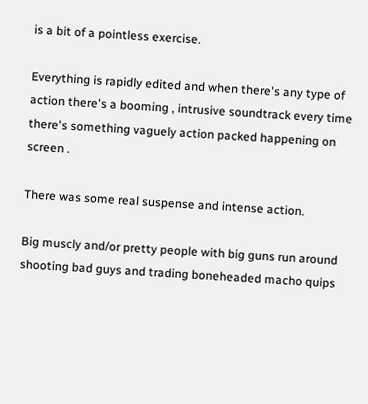is a bit of a pointless exercise.

Everything is rapidly edited and when there's any type of action there's a booming , intrusive soundtrack every time there's something vaguely action packed happening on screen .

There was some real suspense and intense action.

Big muscly and/or pretty people with big guns run around shooting bad guys and trading boneheaded macho quips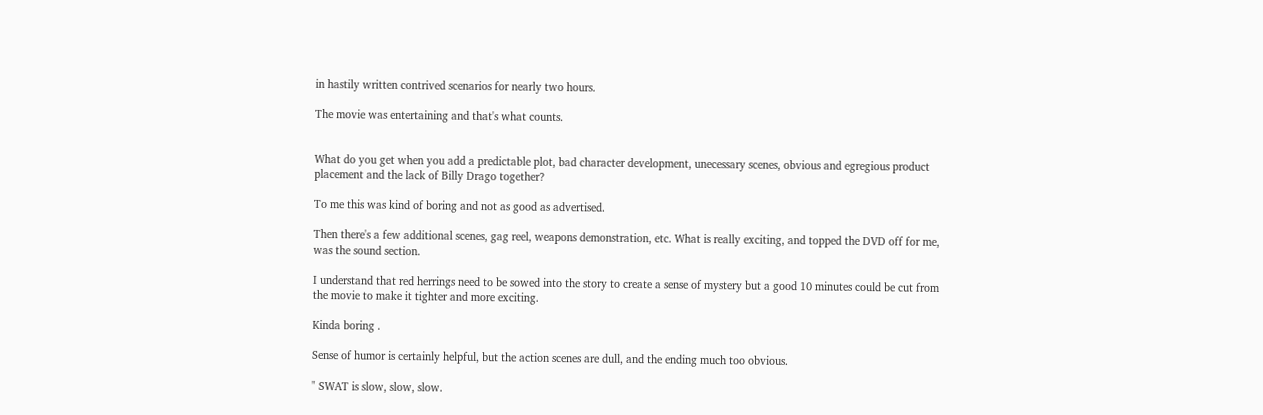in hastily written contrived scenarios for nearly two hours.

The movie was entertaining and that's what counts.


What do you get when you add a predictable plot, bad character development, unecessary scenes, obvious and egregious product placement and the lack of Billy Drago together?

To me this was kind of boring and not as good as advertised.

Then there's a few additional scenes, gag reel, weapons demonstration, etc. What is really exciting, and topped the DVD off for me, was the sound section.

I understand that red herrings need to be sowed into the story to create a sense of mystery but a good 10 minutes could be cut from the movie to make it tighter and more exciting.

Kinda boring .

Sense of humor is certainly helpful, but the action scenes are dull, and the ending much too obvious.

" SWAT is slow, slow, slow.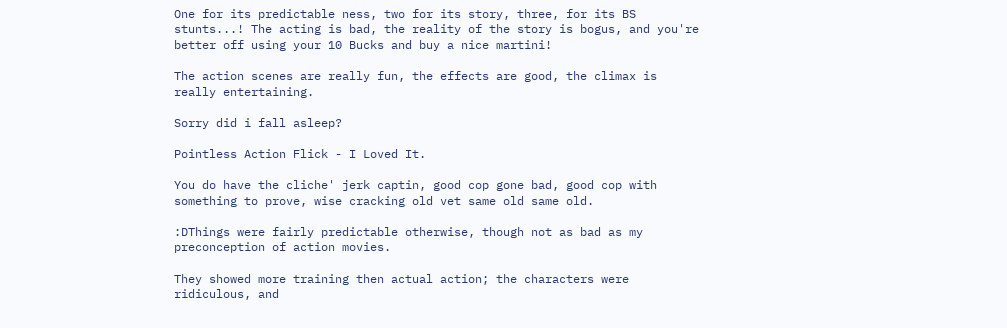One for its predictable ness, two for its story, three, for its BS stunts...! The acting is bad, the reality of the story is bogus, and you're better off using your 10 Bucks and buy a nice martini!

The action scenes are really fun, the effects are good, the climax is really entertaining.

Sorry did i fall asleep?

Pointless Action Flick - I Loved It.

You do have the cliche' jerk captin, good cop gone bad, good cop with something to prove, wise cracking old vet same old same old.

:DThings were fairly predictable otherwise, though not as bad as my preconception of action movies.

They showed more training then actual action; the characters were ridiculous, and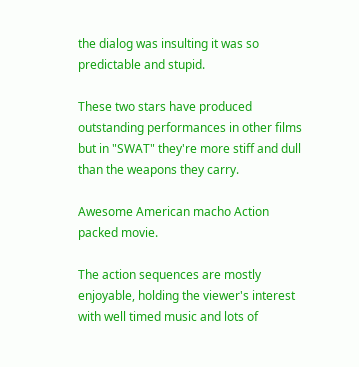the dialog was insulting it was so predictable and stupid.

These two stars have produced outstanding performances in other films but in "SWAT" they're more stiff and dull than the weapons they carry.

Awesome American macho Action packed movie.

The action sequences are mostly enjoyable, holding the viewer's interest with well timed music and lots of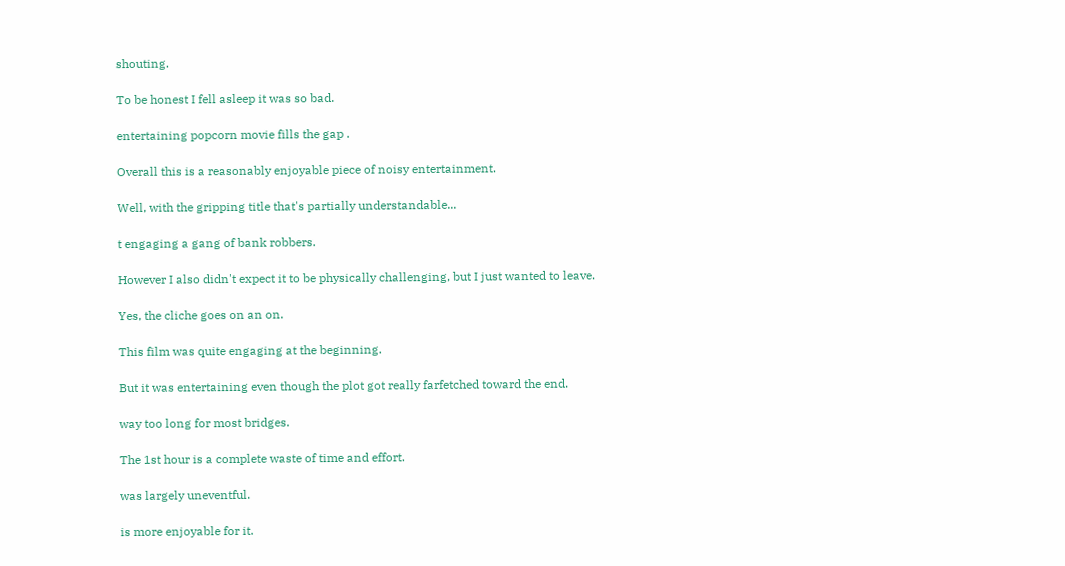shouting.

To be honest I fell asleep it was so bad.

entertaining popcorn movie fills the gap .

Overall this is a reasonably enjoyable piece of noisy entertainment.

Well, with the gripping title that's partially understandable...

t engaging a gang of bank robbers.

However I also didn't expect it to be physically challenging, but I just wanted to leave.

Yes, the cliche goes on an on.

This film was quite engaging at the beginning.

But it was entertaining even though the plot got really farfetched toward the end.

way too long for most bridges.

The 1st hour is a complete waste of time and effort.

was largely uneventful.

is more enjoyable for it.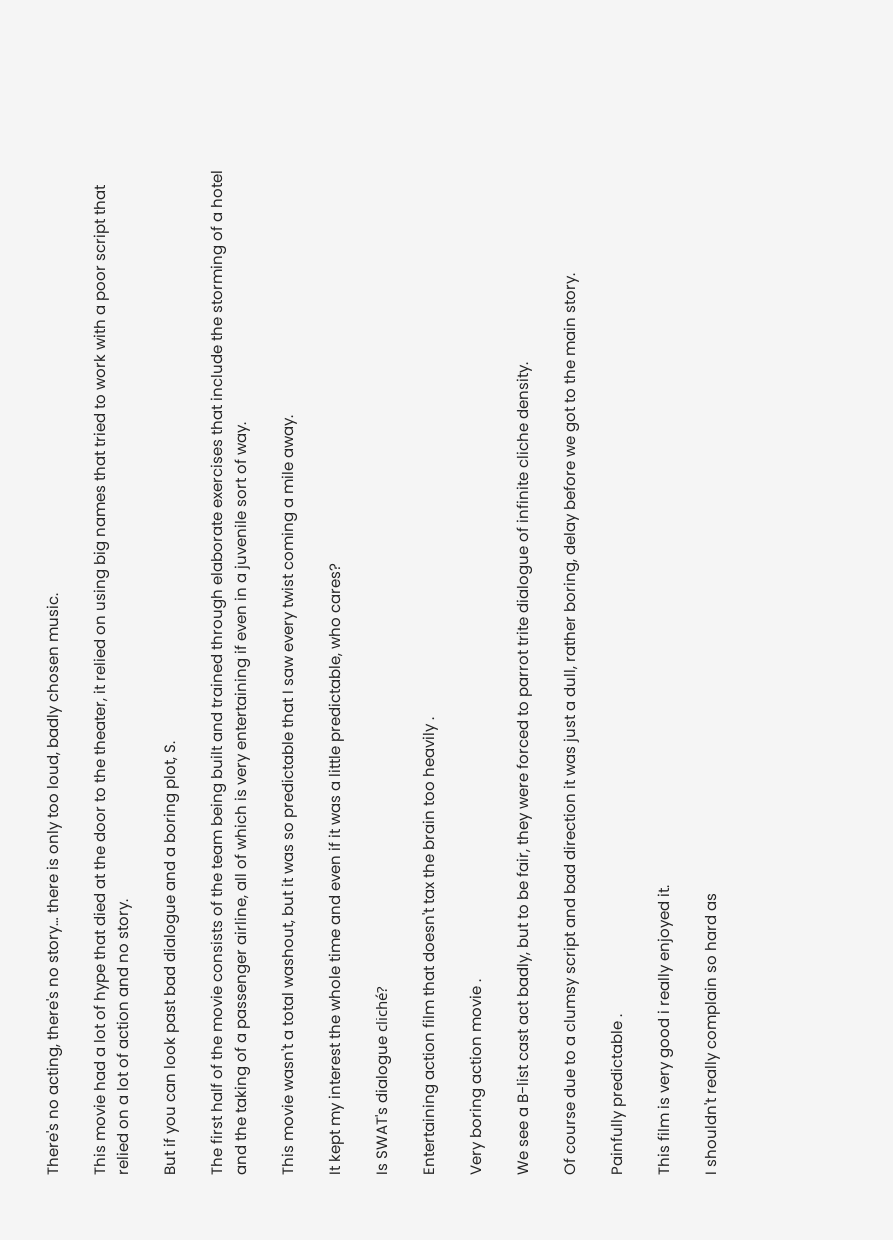There's no acting, there's no story… there is only too loud, badly chosen music.

This movie had a lot of hype that died at the door to the theater, it relied on using big names that tried to work with a poor script that relied on a lot of action and no story.

But if you can look past bad dialogue and a boring plot, S.

The first half of the movie consists of the team being built and trained through elaborate exercises that include the storming of a hotel and the taking of a passenger airline, all of which is very entertaining if even in a juvenile sort of way.

This movie wasn't a total washout, but it was so predictable that I saw every twist coming a mile away.

It kept my interest the whole time and even if it was a little predictable, who cares?

Is SWAT's dialogue cliché?

Entertaining action film that doesn't tax the brain too heavily .

Very boring action movie .

We see a B-list cast act badly, but to be fair, they were forced to parrot trite dialogue of infinite cliche density.

Of course due to a clumsy script and bad direction it was just a dull, rather boring, delay before we got to the main story.

Painfully predictable .

This film is very good i really enjoyed it.

I shouldn't really complain so hard as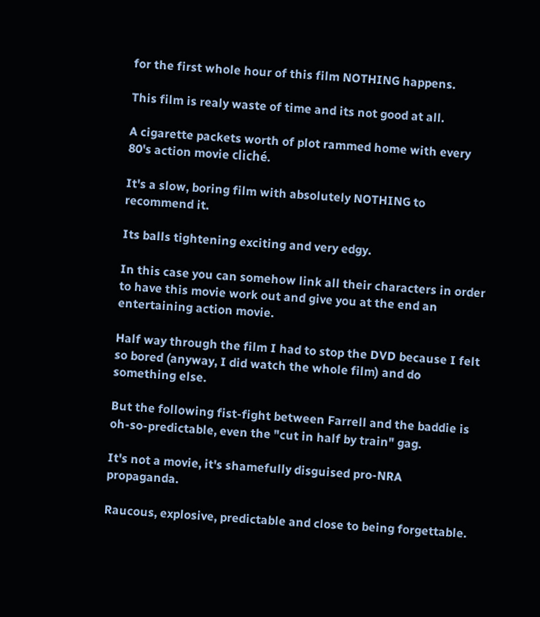for the first whole hour of this film NOTHING happens.

This film is realy waste of time and its not good at all.

A cigarette packets worth of plot rammed home with every 80's action movie cliché.

It's a slow, boring film with absolutely NOTHING to recommend it.

Its balls tightening exciting and very edgy.

In this case you can somehow link all their characters in order to have this movie work out and give you at the end an entertaining action movie.

Half way through the film I had to stop the DVD because I felt so bored (anyway, I did watch the whole film) and do something else.

But the following fist-fight between Farrell and the baddie is oh-so-predictable, even the "cut in half by train" gag.

It's not a movie, it's shamefully disguised pro-NRA propaganda.

Raucous, explosive, predictable and close to being forgettable.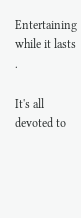Entertaining while it lasts .

It's all devoted to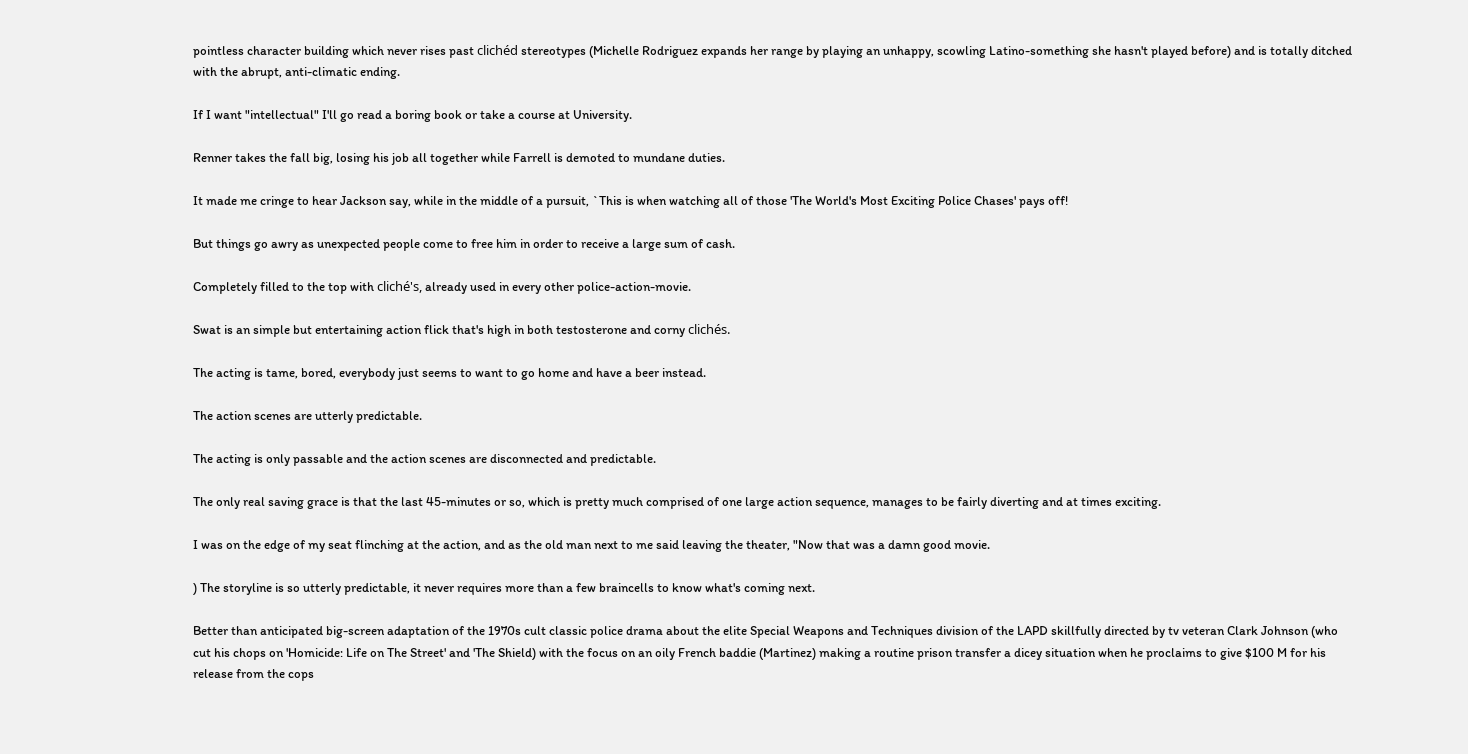pointless character building which never rises past clichéd stereotypes (Michelle Rodriguez expands her range by playing an unhappy, scowling Latino-something she hasn't played before) and is totally ditched with the abrupt, anti-climatic ending.

If I want "intellectual" I'll go read a boring book or take a course at University.

Renner takes the fall big, losing his job all together while Farrell is demoted to mundane duties.

It made me cringe to hear Jackson say, while in the middle of a pursuit, `This is when watching all of those 'The World's Most Exciting Police Chases' pays off!

But things go awry as unexpected people come to free him in order to receive a large sum of cash.

Completely filled to the top with cliché's, already used in every other police-action-movie.

Swat is an simple but entertaining action flick that's high in both testosterone and corny clichés.

The acting is tame, bored, everybody just seems to want to go home and have a beer instead.

The action scenes are utterly predictable.

The acting is only passable and the action scenes are disconnected and predictable.

The only real saving grace is that the last 45-minutes or so, which is pretty much comprised of one large action sequence, manages to be fairly diverting and at times exciting.

I was on the edge of my seat flinching at the action, and as the old man next to me said leaving the theater, "Now that was a damn good movie.

) The storyline is so utterly predictable, it never requires more than a few braincells to know what's coming next.

Better than anticipated big-screen adaptation of the 1970s cult classic police drama about the elite Special Weapons and Techniques division of the LAPD skillfully directed by tv veteran Clark Johnson (who cut his chops on 'Homicide: Life on The Street' and 'The Shield) with the focus on an oily French baddie (Martinez) making a routine prison transfer a dicey situation when he proclaims to give $100 M for his release from the cops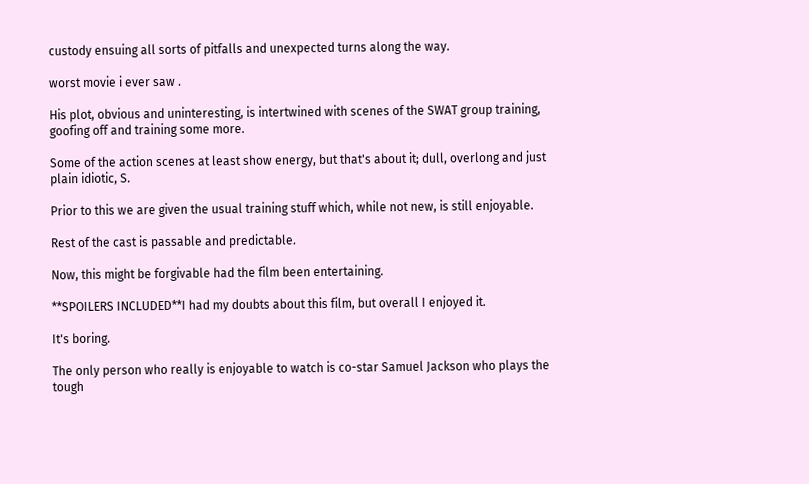custody ensuing all sorts of pitfalls and unexpected turns along the way.

worst movie i ever saw .

His plot, obvious and uninteresting, is intertwined with scenes of the SWAT group training, goofing off and training some more.

Some of the action scenes at least show energy, but that's about it; dull, overlong and just plain idiotic, S.

Prior to this we are given the usual training stuff which, while not new, is still enjoyable.

Rest of the cast is passable and predictable.

Now, this might be forgivable had the film been entertaining.

**SPOILERS INCLUDED**I had my doubts about this film, but overall I enjoyed it.

It's boring.

The only person who really is enjoyable to watch is co-star Samuel Jackson who plays the tough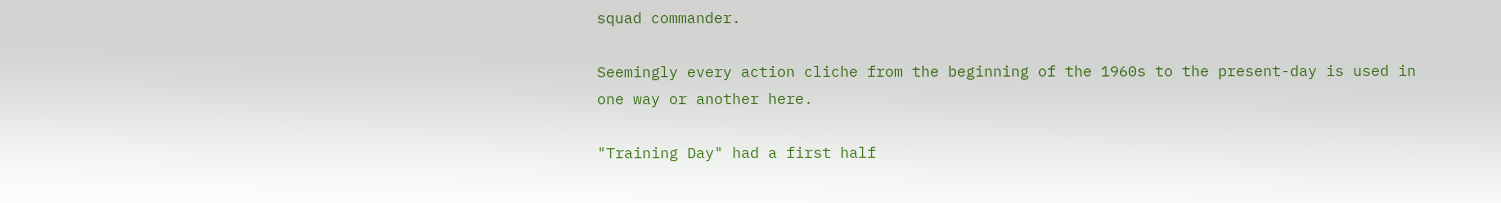squad commander.

Seemingly every action cliche from the beginning of the 1960s to the present-day is used in one way or another here.

"Training Day" had a first half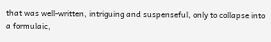that was well-written, intriguing and suspenseful, only to collapse into a formulaic,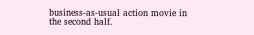business-as-usual action movie in the second half.